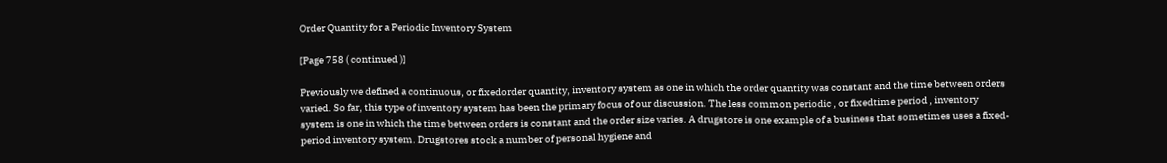Order Quantity for a Periodic Inventory System

[Page 758 ( continued )]

Previously we defined a continuous, or fixedorder quantity, inventory system as one in which the order quantity was constant and the time between orders varied. So far, this type of inventory system has been the primary focus of our discussion. The less common periodic , or fixedtime period , inventory system is one in which the time between orders is constant and the order size varies. A drugstore is one example of a business that sometimes uses a fixed-period inventory system. Drugstores stock a number of personal hygiene and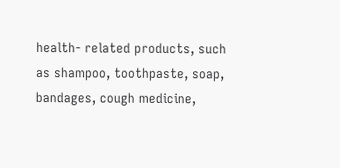health- related products, such as shampoo, toothpaste, soap, bandages, cough medicine,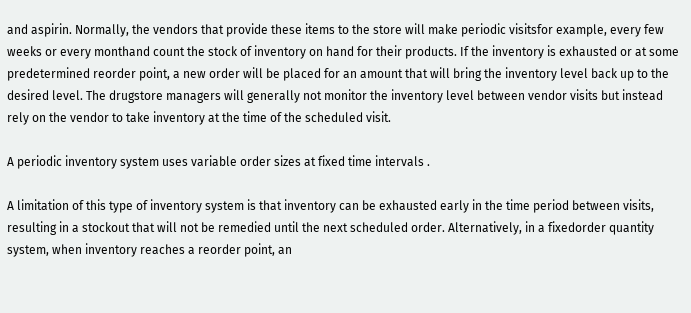and aspirin. Normally, the vendors that provide these items to the store will make periodic visitsfor example, every few weeks or every monthand count the stock of inventory on hand for their products. If the inventory is exhausted or at some predetermined reorder point, a new order will be placed for an amount that will bring the inventory level back up to the desired level. The drugstore managers will generally not monitor the inventory level between vendor visits but instead rely on the vendor to take inventory at the time of the scheduled visit.

A periodic inventory system uses variable order sizes at fixed time intervals .

A limitation of this type of inventory system is that inventory can be exhausted early in the time period between visits, resulting in a stockout that will not be remedied until the next scheduled order. Alternatively, in a fixedorder quantity system, when inventory reaches a reorder point, an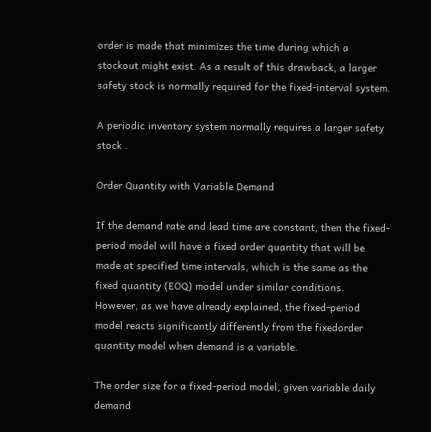order is made that minimizes the time during which a stockout might exist. As a result of this drawback, a larger safety stock is normally required for the fixed-interval system.

A periodic inventory system normally requires a larger safety stock .

Order Quantity with Variable Demand

If the demand rate and lead time are constant, then the fixed-period model will have a fixed order quantity that will be made at specified time intervals, which is the same as the fixed quantity (EOQ) model under similar conditions. However, as we have already explained, the fixed-period model reacts significantly differently from the fixedorder quantity model when demand is a variable.

The order size for a fixed-period model, given variable daily demand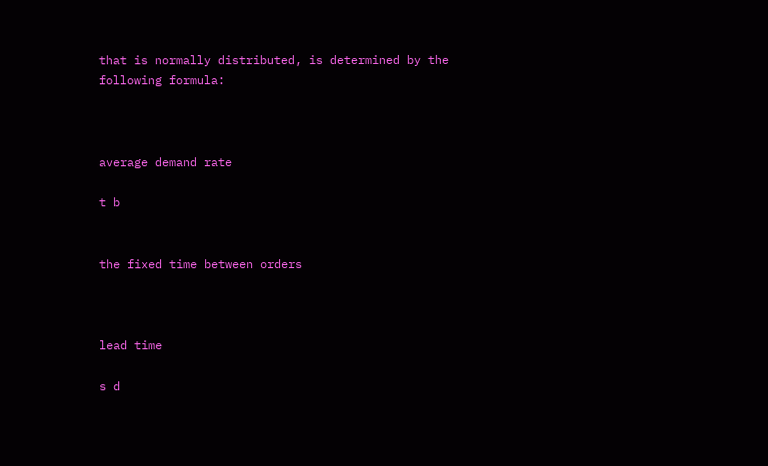that is normally distributed, is determined by the following formula:



average demand rate

t b


the fixed time between orders



lead time

s d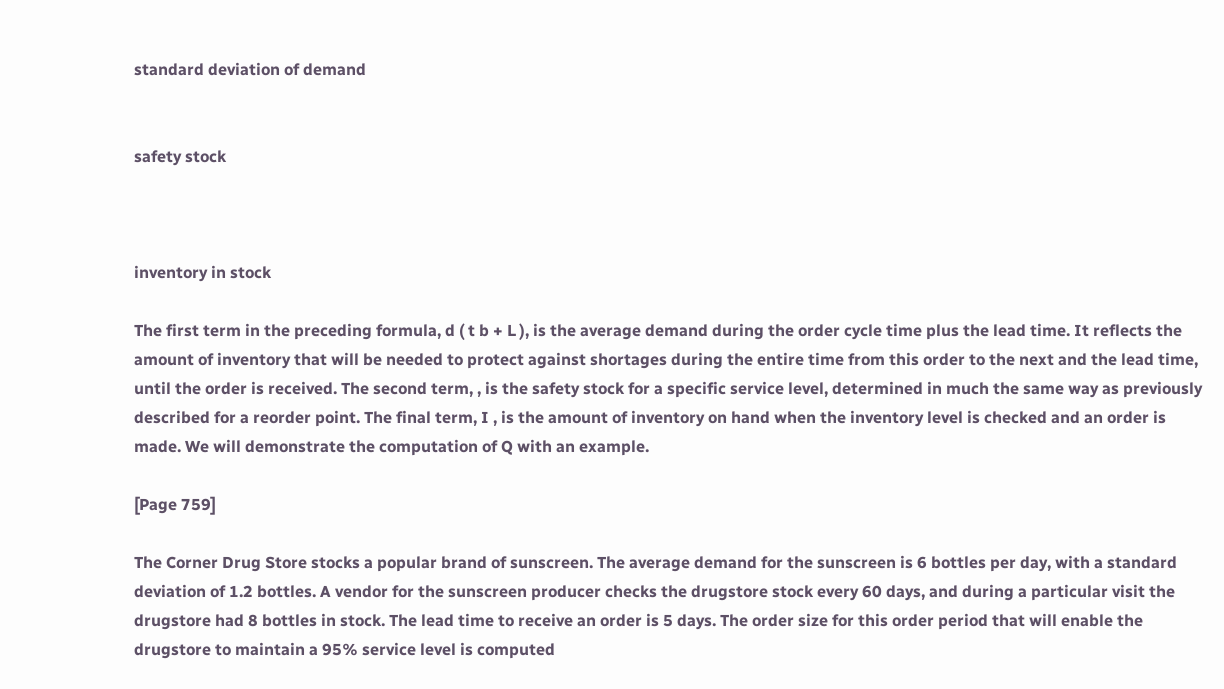standard deviation of demand


safety stock



inventory in stock

The first term in the preceding formula, d ( t b + L ), is the average demand during the order cycle time plus the lead time. It reflects the amount of inventory that will be needed to protect against shortages during the entire time from this order to the next and the lead time, until the order is received. The second term, , is the safety stock for a specific service level, determined in much the same way as previously described for a reorder point. The final term, I , is the amount of inventory on hand when the inventory level is checked and an order is made. We will demonstrate the computation of Q with an example.

[Page 759]

The Corner Drug Store stocks a popular brand of sunscreen. The average demand for the sunscreen is 6 bottles per day, with a standard deviation of 1.2 bottles. A vendor for the sunscreen producer checks the drugstore stock every 60 days, and during a particular visit the drugstore had 8 bottles in stock. The lead time to receive an order is 5 days. The order size for this order period that will enable the drugstore to maintain a 95% service level is computed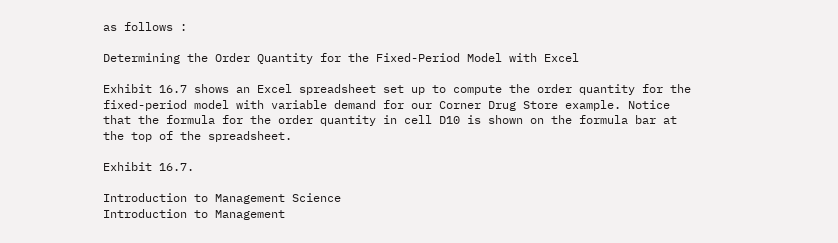as follows :

Determining the Order Quantity for the Fixed-Period Model with Excel

Exhibit 16.7 shows an Excel spreadsheet set up to compute the order quantity for the fixed-period model with variable demand for our Corner Drug Store example. Notice that the formula for the order quantity in cell D10 is shown on the formula bar at the top of the spreadsheet.

Exhibit 16.7.

Introduction to Management Science
Introduction to Management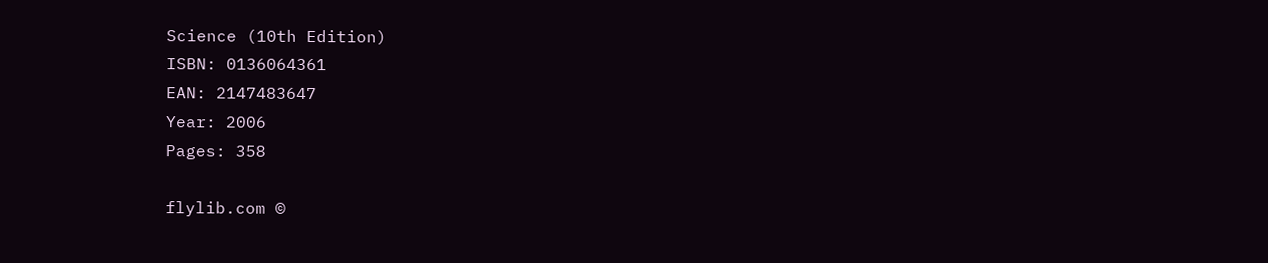Science (10th Edition)
ISBN: 0136064361
EAN: 2147483647
Year: 2006
Pages: 358

flylib.com ©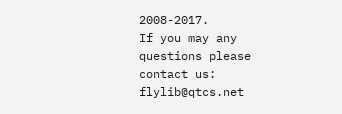2008-2017.
If you may any questions please contact us: flylib@qtcs.net